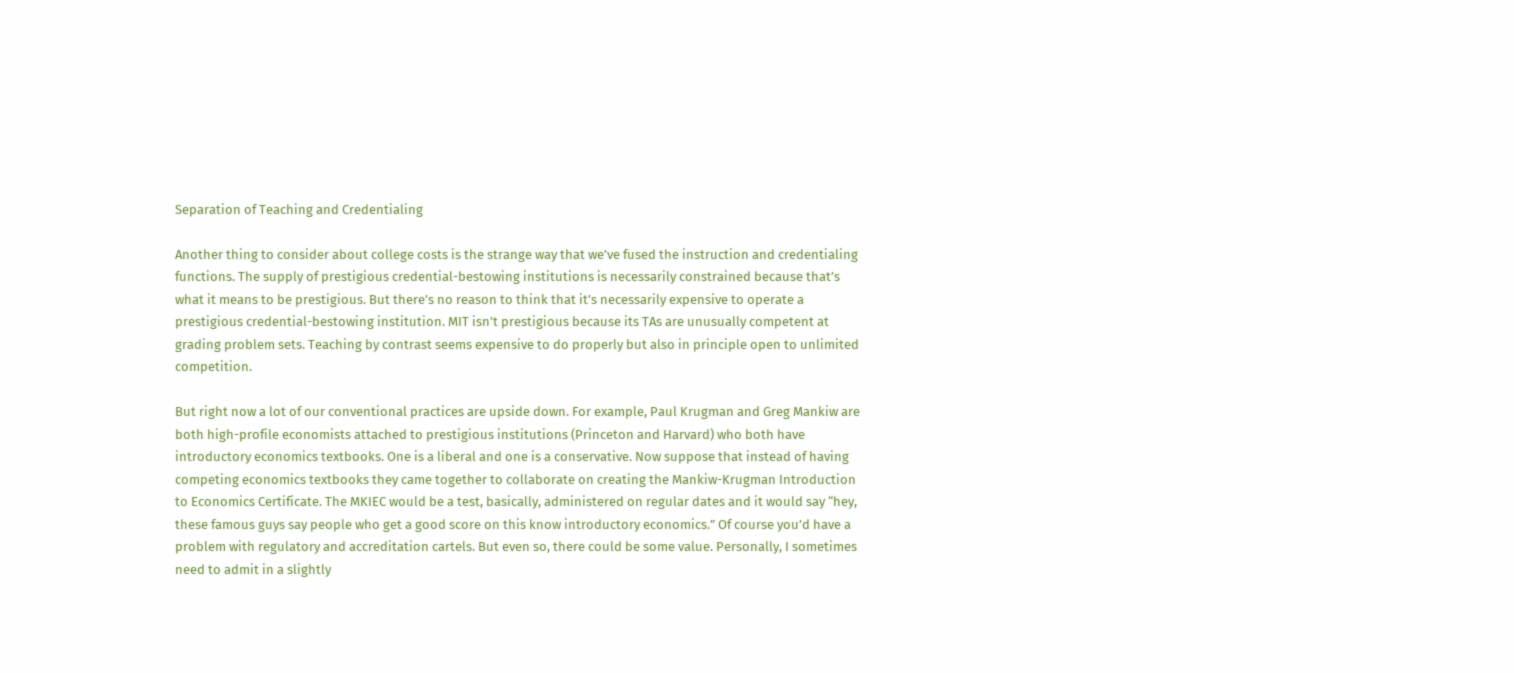Separation of Teaching and Credentialing

Another thing to consider about college costs is the strange way that we’ve fused the instruction and credentialing functions. The supply of prestigious credential-bestowing institutions is necessarily constrained because that’s what it means to be prestigious. But there’s no reason to think that it’s necessarily expensive to operate a prestigious credential-bestowing institution. MIT isn’t prestigious because its TAs are unusually competent at grading problem sets. Teaching by contrast seems expensive to do properly but also in principle open to unlimited competition.

But right now a lot of our conventional practices are upside down. For example, Paul Krugman and Greg Mankiw are both high-profile economists attached to prestigious institutions (Princeton and Harvard) who both have introductory economics textbooks. One is a liberal and one is a conservative. Now suppose that instead of having competing economics textbooks they came together to collaborate on creating the Mankiw-Krugman Introduction to Economics Certificate. The MKIEC would be a test, basically, administered on regular dates and it would say “hey, these famous guys say people who get a good score on this know introductory economics.” Of course you’d have a problem with regulatory and accreditation cartels. But even so, there could be some value. Personally, I sometimes need to admit in a slightly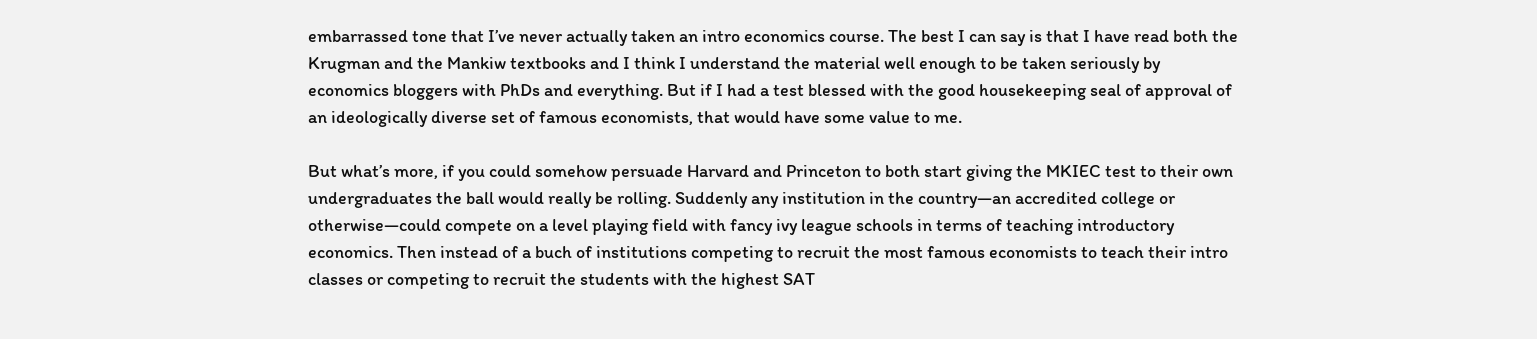embarrassed tone that I’ve never actually taken an intro economics course. The best I can say is that I have read both the Krugman and the Mankiw textbooks and I think I understand the material well enough to be taken seriously by economics bloggers with PhDs and everything. But if I had a test blessed with the good housekeeping seal of approval of an ideologically diverse set of famous economists, that would have some value to me.

But what’s more, if you could somehow persuade Harvard and Princeton to both start giving the MKIEC test to their own undergraduates the ball would really be rolling. Suddenly any institution in the country—an accredited college or otherwise—could compete on a level playing field with fancy ivy league schools in terms of teaching introductory economics. Then instead of a buch of institutions competing to recruit the most famous economists to teach their intro classes or competing to recruit the students with the highest SAT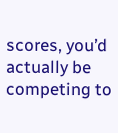scores, you’d actually be competing to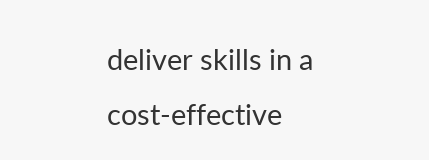deliver skills in a cost-effective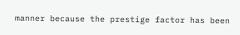manner because the prestige factor has been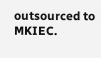outsourced to MKIEC.